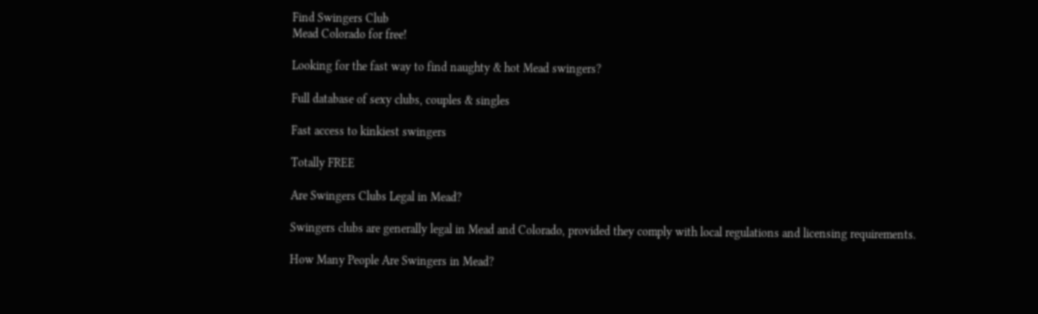Find Swingers Club
Mead Colorado for free!

Looking for the fast way to find naughty & hot Mead swingers?

Full database of sexy clubs, couples & singles

Fast access to kinkiest swingers

Totally FREE

Are Swingers Clubs Legal in Mead?

Swingers clubs are generally legal in Mead and Colorado, provided they comply with local regulations and licensing requirements.

How Many People Are Swingers in Mead?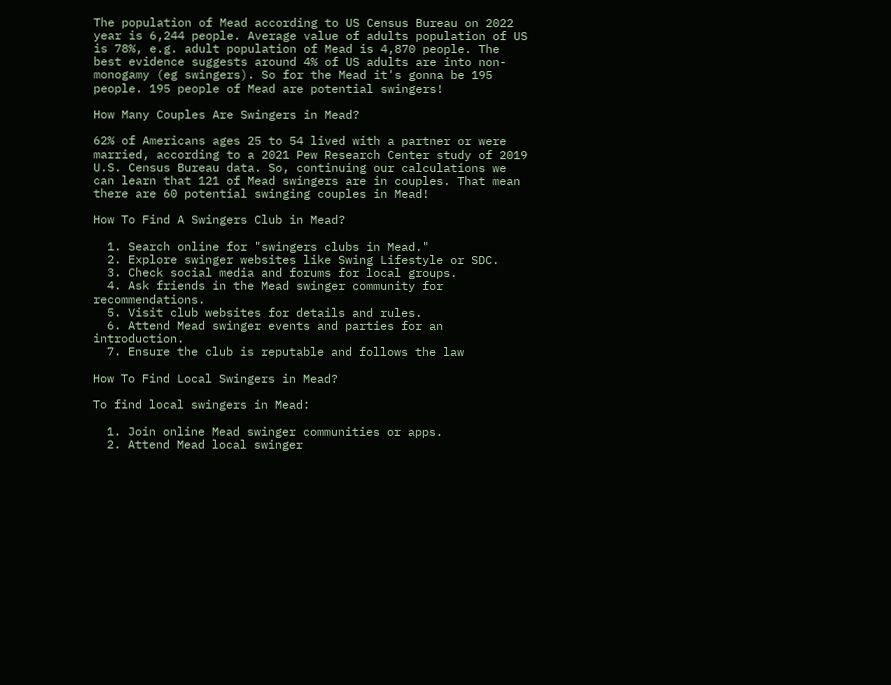The population of Mead according to US Census Bureau on 2022 year is 6,244 people. Average value of adults population of US is 78%, e.g. adult population of Mead is 4,870 people. The best evidence suggests around 4% of US adults are into non-monogamy (eg swingers). So for the Mead it's gonna be 195 people. 195 people of Mead are potential swingers!

How Many Couples Are Swingers in Mead?

62% of Americans ages 25 to 54 lived with a partner or were married, according to a 2021 Pew Research Center study of 2019 U.S. Census Bureau data. So, continuing our calculations we can learn that 121 of Mead swingers are in couples. That mean there are 60 potential swinging couples in Mead!

How To Find A Swingers Club in Mead?

  1. Search online for "swingers clubs in Mead."
  2. Explore swinger websites like Swing Lifestyle or SDC.
  3. Check social media and forums for local groups.
  4. Ask friends in the Mead swinger community for recommendations.
  5. Visit club websites for details and rules.
  6. Attend Mead swinger events and parties for an introduction.
  7. Ensure the club is reputable and follows the law

How To Find Local Swingers in Mead?

To find local swingers in Mead:

  1. Join online Mead swinger communities or apps.
  2. Attend Mead local swinger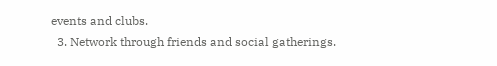events and clubs.
  3. Network through friends and social gatherings.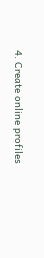4. Create online profiles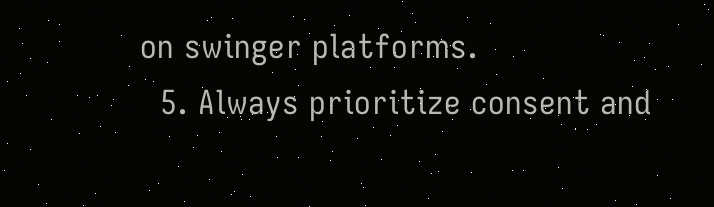on swinger platforms.
  5. Always prioritize consent and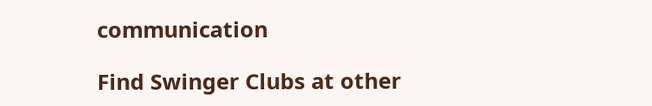communication

Find Swinger Clubs at other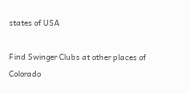states of USA

Find Swinger Clubs at other places of Colorado